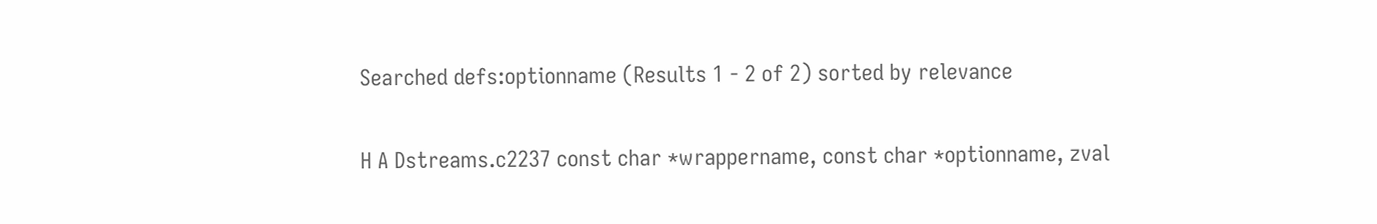Searched defs:optionname (Results 1 - 2 of 2) sorted by relevance

H A Dstreams.c2237 const char *wrappername, const char *optionname, zval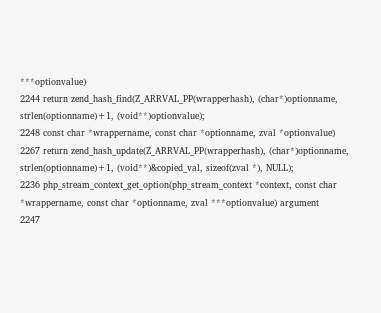***optionvalue)
2244 return zend_hash_find(Z_ARRVAL_PP(wrapperhash), (char*)optionname, strlen(optionname)+1, (void**)optionvalue);
2248 const char *wrappername, const char *optionname, zval *optionvalue)
2267 return zend_hash_update(Z_ARRVAL_PP(wrapperhash), (char*)optionname, strlen(optionname)+1, (void**)&copied_val, sizeof(zval *), NULL);
2236 php_stream_context_get_option(php_stream_context *context, const char *wrappername, const char *optionname, zval ***optionvalue) argument
2247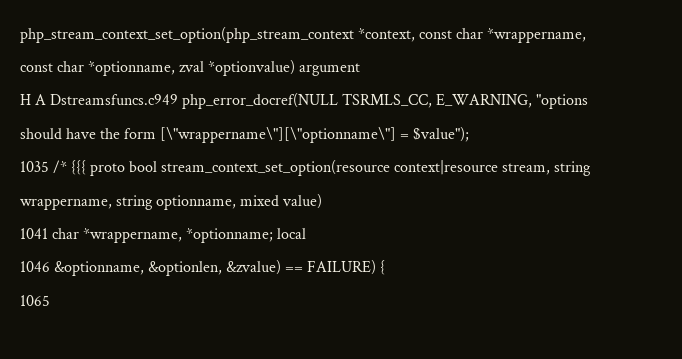php_stream_context_set_option(php_stream_context *context, const char *wrappername, const char *optionname, zval *optionvalue) argument
H A Dstreamsfuncs.c949 php_error_docref(NULL TSRMLS_CC, E_WARNING, "options should have the form [\"wrappername\"][\"optionname\"] = $value");
1035 /* {{{ proto bool stream_context_set_option(resource context|resource stream, string wrappername, string optionname, mixed value)
1041 char *wrappername, *optionname; local
1046 &optionname, &optionlen, &zvalue) == FAILURE) {
1065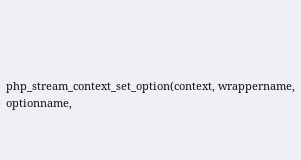php_stream_context_set_option(context, wrappername, optionname,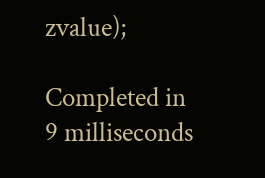zvalue);

Completed in 9 milliseconds